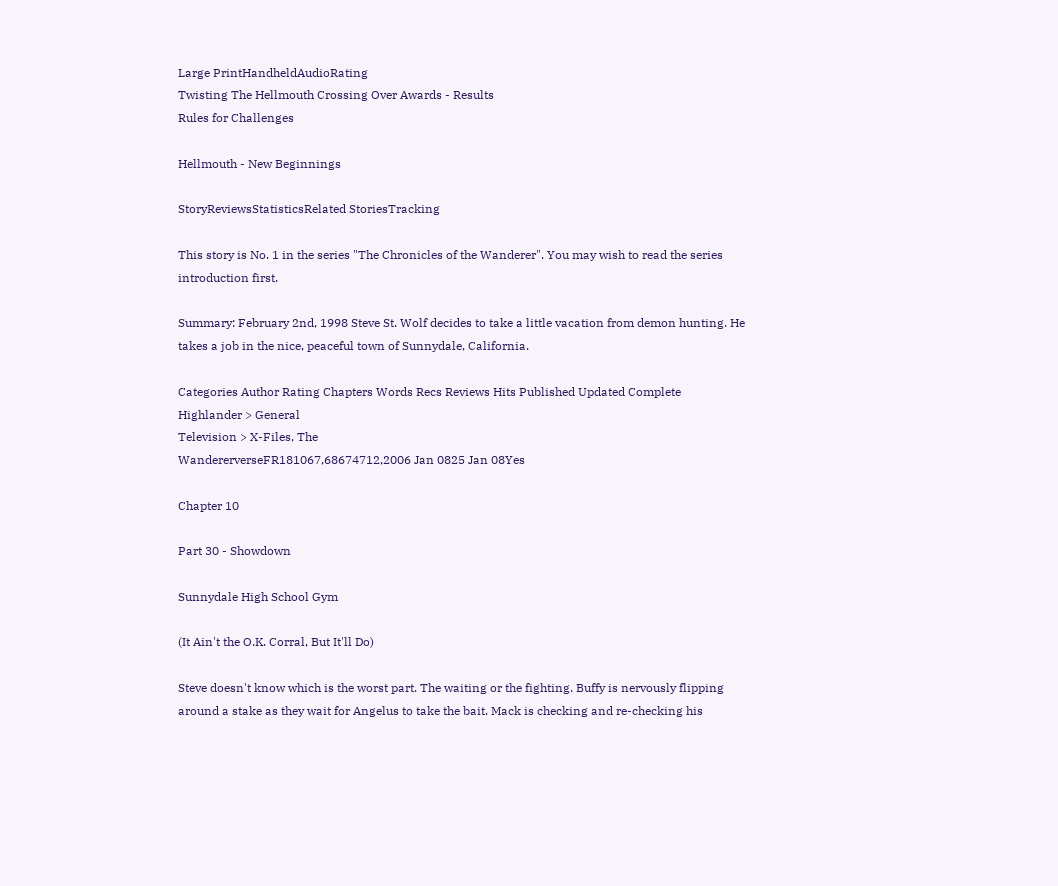Large PrintHandheldAudioRating
Twisting The Hellmouth Crossing Over Awards - Results
Rules for Challenges

Hellmouth - New Beginnings

StoryReviewsStatisticsRelated StoriesTracking

This story is No. 1 in the series "The Chronicles of the Wanderer". You may wish to read the series introduction first.

Summary: February 2nd, 1998 Steve St. Wolf decides to take a little vacation from demon hunting. He takes a job in the nice, peaceful town of Sunnydale, California.

Categories Author Rating Chapters Words Recs Reviews Hits Published Updated Complete
Highlander > General
Television > X-Files, The
WandererverseFR181067,68674712,2006 Jan 0825 Jan 08Yes

Chapter 10

Part 30 - Showdown

Sunnydale High School Gym

(It Ain't the O.K. Corral, But It'll Do)

Steve doesn't know which is the worst part. The waiting or the fighting. Buffy is nervously flipping around a stake as they wait for Angelus to take the bait. Mack is checking and re-checking his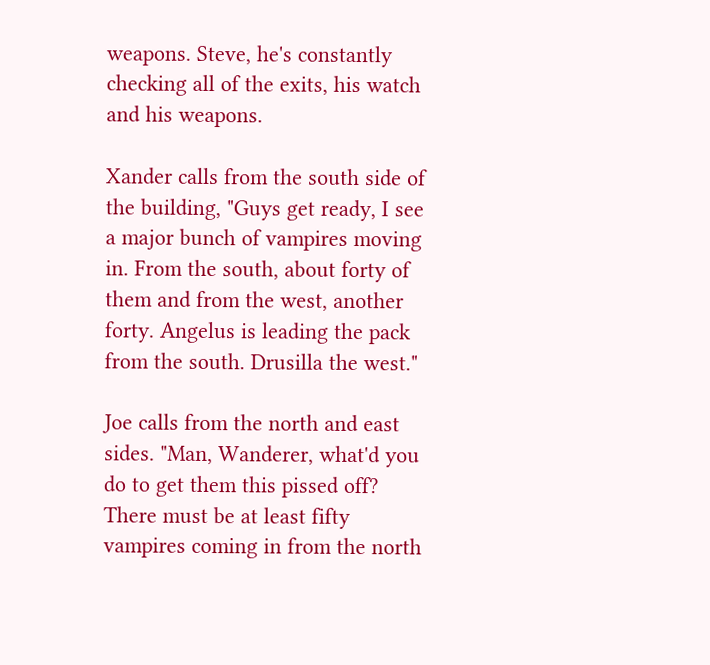weapons. Steve, he's constantly checking all of the exits, his watch and his weapons.

Xander calls from the south side of the building, "Guys get ready, I see a major bunch of vampires moving in. From the south, about forty of them and from the west, another forty. Angelus is leading the pack from the south. Drusilla the west."

Joe calls from the north and east sides. "Man, Wanderer, what'd you do to get them this pissed off? There must be at least fifty vampires coming in from the north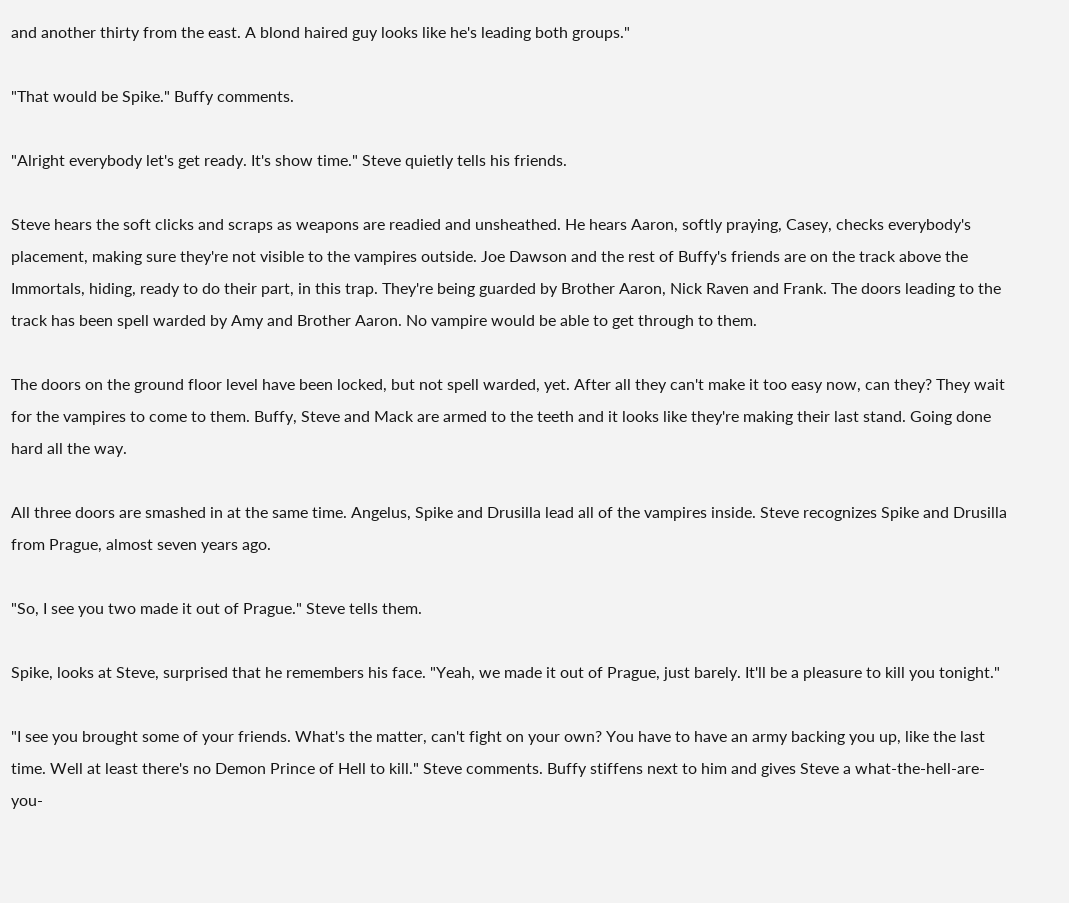and another thirty from the east. A blond haired guy looks like he's leading both groups."

"That would be Spike." Buffy comments.

"Alright everybody let's get ready. It's show time." Steve quietly tells his friends.

Steve hears the soft clicks and scraps as weapons are readied and unsheathed. He hears Aaron, softly praying, Casey, checks everybody's placement, making sure they're not visible to the vampires outside. Joe Dawson and the rest of Buffy's friends are on the track above the Immortals, hiding, ready to do their part, in this trap. They're being guarded by Brother Aaron, Nick Raven and Frank. The doors leading to the track has been spell warded by Amy and Brother Aaron. No vampire would be able to get through to them.

The doors on the ground floor level have been locked, but not spell warded, yet. After all they can't make it too easy now, can they? They wait for the vampires to come to them. Buffy, Steve and Mack are armed to the teeth and it looks like they're making their last stand. Going done hard all the way.

All three doors are smashed in at the same time. Angelus, Spike and Drusilla lead all of the vampires inside. Steve recognizes Spike and Drusilla from Prague, almost seven years ago.

"So, I see you two made it out of Prague." Steve tells them.

Spike, looks at Steve, surprised that he remembers his face. "Yeah, we made it out of Prague, just barely. It'll be a pleasure to kill you tonight."

"I see you brought some of your friends. What's the matter, can't fight on your own? You have to have an army backing you up, like the last time. Well at least there's no Demon Prince of Hell to kill." Steve comments. Buffy stiffens next to him and gives Steve a what-the-hell-are-you-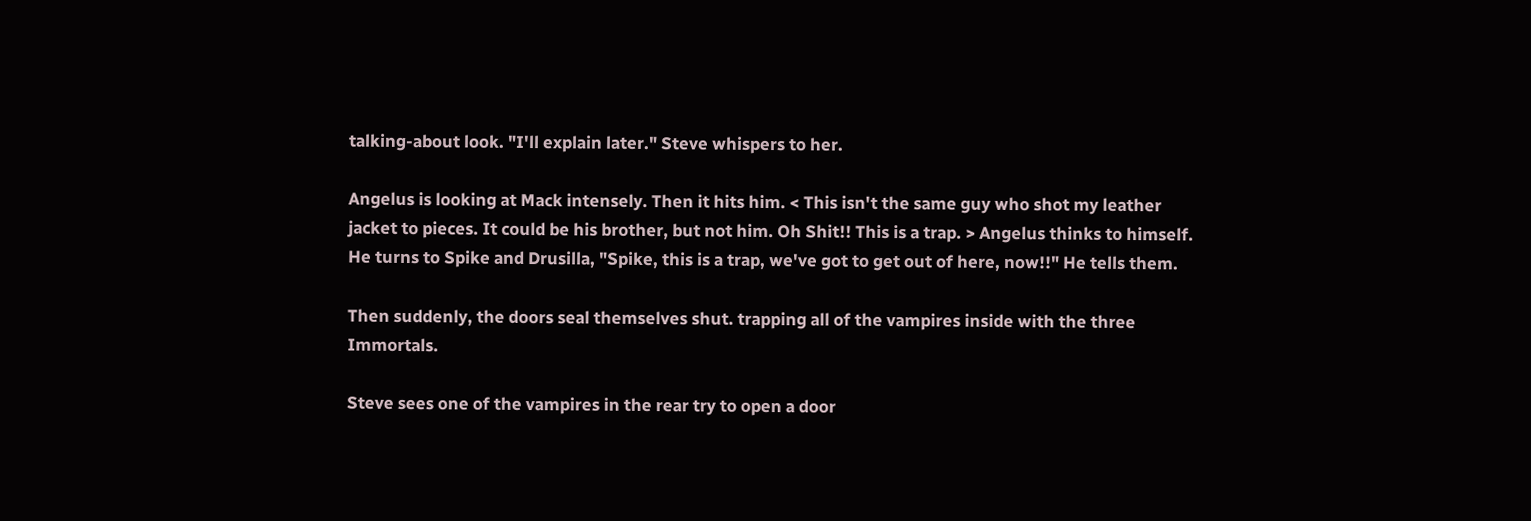talking-about look. "I'll explain later." Steve whispers to her.

Angelus is looking at Mack intensely. Then it hits him. < This isn't the same guy who shot my leather jacket to pieces. It could be his brother, but not him. Oh Shit!! This is a trap. > Angelus thinks to himself. He turns to Spike and Drusilla, "Spike, this is a trap, we've got to get out of here, now!!" He tells them.

Then suddenly, the doors seal themselves shut. trapping all of the vampires inside with the three Immortals.

Steve sees one of the vampires in the rear try to open a door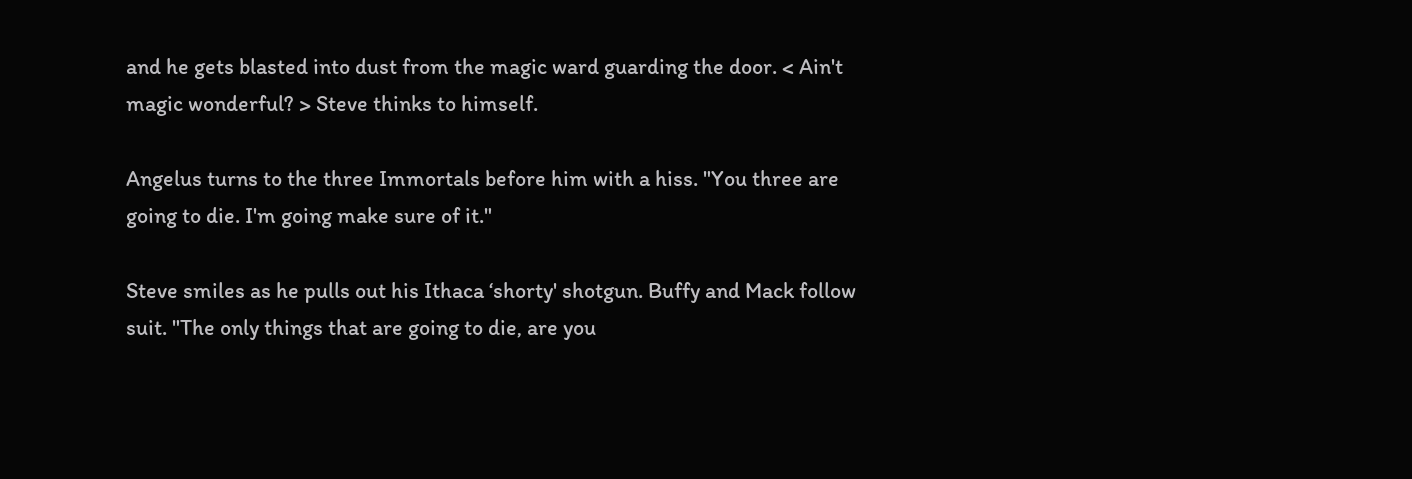and he gets blasted into dust from the magic ward guarding the door. < Ain't magic wonderful? > Steve thinks to himself.

Angelus turns to the three Immortals before him with a hiss. "You three are going to die. I'm going make sure of it."

Steve smiles as he pulls out his Ithaca ‘shorty' shotgun. Buffy and Mack follow suit. "The only things that are going to die, are you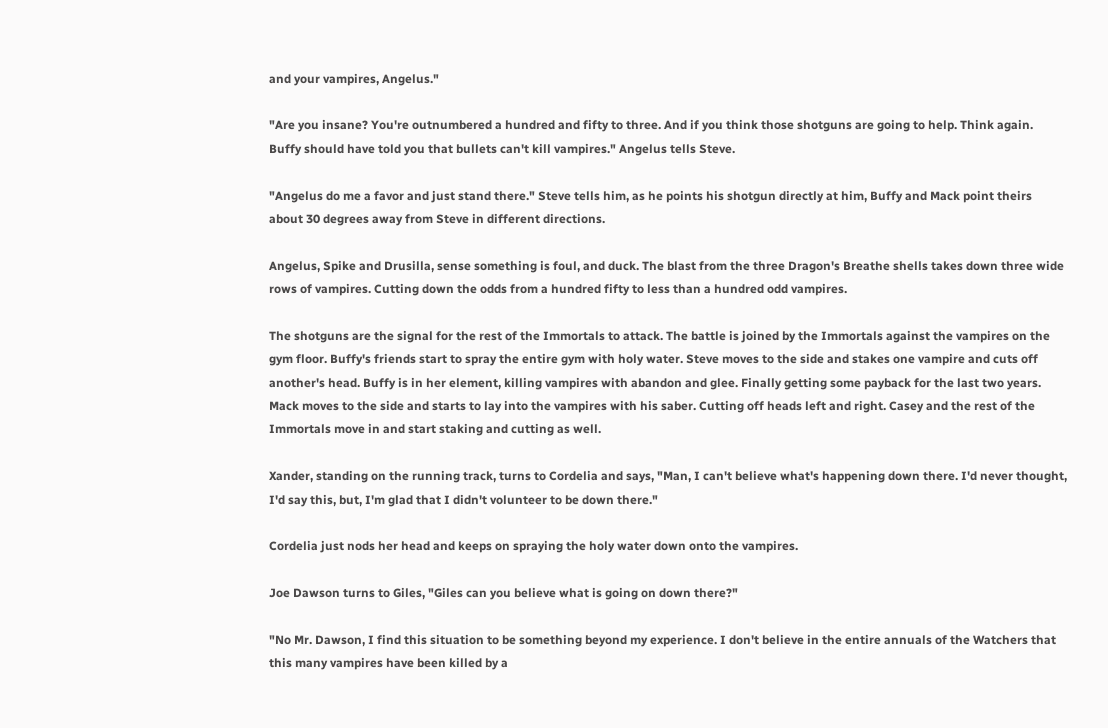and your vampires, Angelus."

"Are you insane? You're outnumbered a hundred and fifty to three. And if you think those shotguns are going to help. Think again. Buffy should have told you that bullets can't kill vampires." Angelus tells Steve.

"Angelus do me a favor and just stand there." Steve tells him, as he points his shotgun directly at him, Buffy and Mack point theirs about 30 degrees away from Steve in different directions.

Angelus, Spike and Drusilla, sense something is foul, and duck. The blast from the three Dragon's Breathe shells takes down three wide rows of vampires. Cutting down the odds from a hundred fifty to less than a hundred odd vampires.

The shotguns are the signal for the rest of the Immortals to attack. The battle is joined by the Immortals against the vampires on the gym floor. Buffy's friends start to spray the entire gym with holy water. Steve moves to the side and stakes one vampire and cuts off another's head. Buffy is in her element, killing vampires with abandon and glee. Finally getting some payback for the last two years. Mack moves to the side and starts to lay into the vampires with his saber. Cutting off heads left and right. Casey and the rest of the Immortals move in and start staking and cutting as well.

Xander, standing on the running track, turns to Cordelia and says, "Man, I can't believe what's happening down there. I'd never thought, I'd say this, but, I'm glad that I didn't volunteer to be down there."

Cordelia just nods her head and keeps on spraying the holy water down onto the vampires.

Joe Dawson turns to Giles, "Giles can you believe what is going on down there?"

"No Mr. Dawson, I find this situation to be something beyond my experience. I don't believe in the entire annuals of the Watchers that this many vampires have been killed by a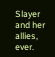Slayer and her allies, ever.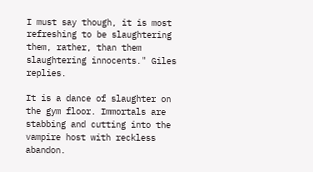I must say though, it is most refreshing to be slaughtering them, rather, than them slaughtering innocents." Giles replies.

It is a dance of slaughter on the gym floor. Immortals are stabbing and cutting into the vampire host with reckless abandon.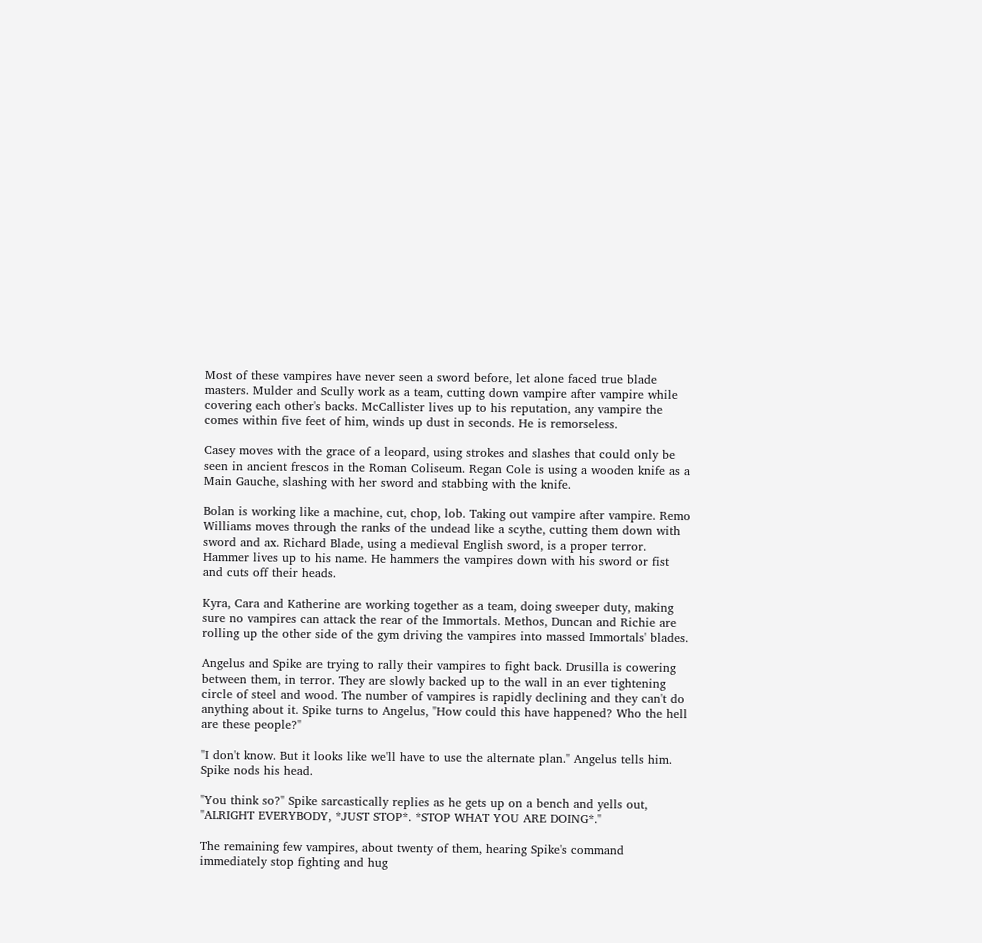Most of these vampires have never seen a sword before, let alone faced true blade masters. Mulder and Scully work as a team, cutting down vampire after vampire while covering each other's backs. McCallister lives up to his reputation, any vampire the comes within five feet of him, winds up dust in seconds. He is remorseless.

Casey moves with the grace of a leopard, using strokes and slashes that could only be seen in ancient frescos in the Roman Coliseum. Regan Cole is using a wooden knife as a Main Gauche, slashing with her sword and stabbing with the knife.

Bolan is working like a machine, cut, chop, lob. Taking out vampire after vampire. Remo Williams moves through the ranks of the undead like a scythe, cutting them down with sword and ax. Richard Blade, using a medieval English sword, is a proper terror. Hammer lives up to his name. He hammers the vampires down with his sword or fist and cuts off their heads.

Kyra, Cara and Katherine are working together as a team, doing sweeper duty, making sure no vampires can attack the rear of the Immortals. Methos, Duncan and Richie are rolling up the other side of the gym driving the vampires into massed Immortals' blades.

Angelus and Spike are trying to rally their vampires to fight back. Drusilla is cowering between them, in terror. They are slowly backed up to the wall in an ever tightening circle of steel and wood. The number of vampires is rapidly declining and they can't do anything about it. Spike turns to Angelus, "How could this have happened? Who the hell are these people?"

"I don't know. But it looks like we'll have to use the alternate plan." Angelus tells him. Spike nods his head.

"You think so?" Spike sarcastically replies as he gets up on a bench and yells out, "ALRIGHT EVERYBODY, *JUST STOP*. *STOP WHAT YOU ARE DOING*."

The remaining few vampires, about twenty of them, hearing Spike's command immediately stop fighting and hug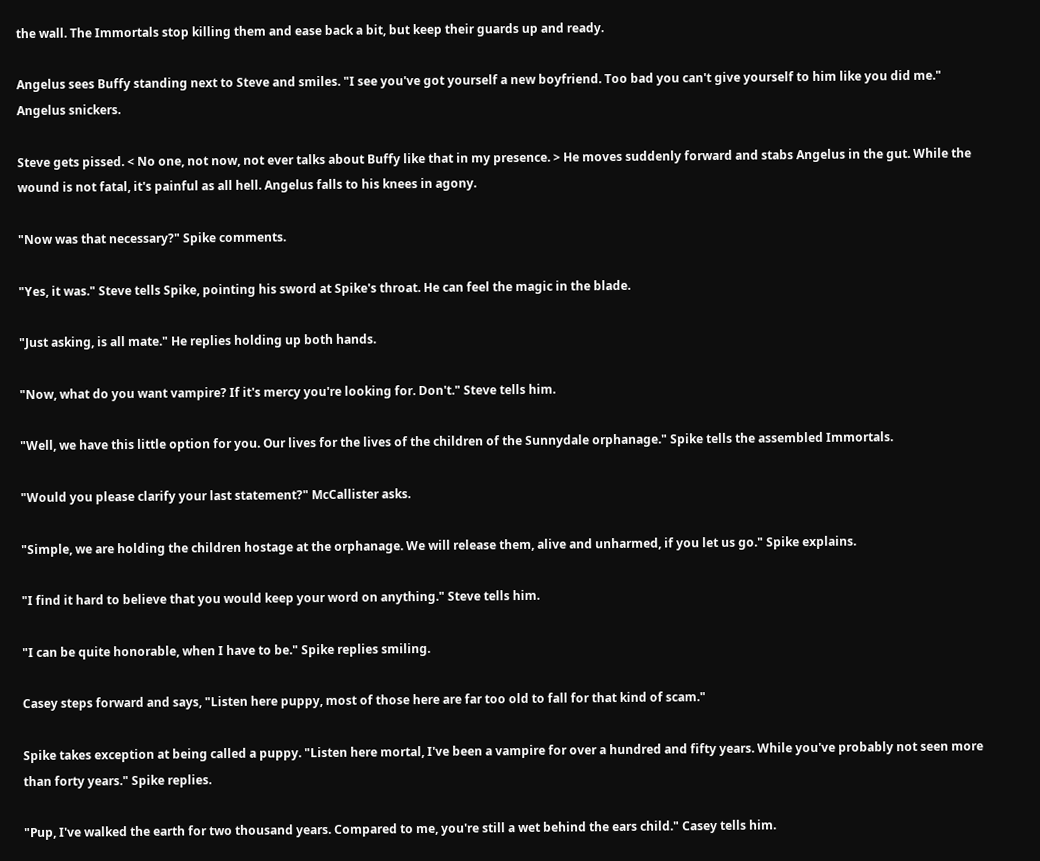the wall. The Immortals stop killing them and ease back a bit, but keep their guards up and ready.

Angelus sees Buffy standing next to Steve and smiles. "I see you've got yourself a new boyfriend. Too bad you can't give yourself to him like you did me." Angelus snickers.

Steve gets pissed. < No one, not now, not ever talks about Buffy like that in my presence. > He moves suddenly forward and stabs Angelus in the gut. While the wound is not fatal, it's painful as all hell. Angelus falls to his knees in agony.

"Now was that necessary?" Spike comments.

"Yes, it was." Steve tells Spike, pointing his sword at Spike's throat. He can feel the magic in the blade.

"Just asking, is all mate." He replies holding up both hands.

"Now, what do you want vampire? If it's mercy you're looking for. Don't." Steve tells him.

"Well, we have this little option for you. Our lives for the lives of the children of the Sunnydale orphanage." Spike tells the assembled Immortals.

"Would you please clarify your last statement?" McCallister asks.

"Simple, we are holding the children hostage at the orphanage. We will release them, alive and unharmed, if you let us go." Spike explains.

"I find it hard to believe that you would keep your word on anything." Steve tells him.

"I can be quite honorable, when I have to be." Spike replies smiling.

Casey steps forward and says, "Listen here puppy, most of those here are far too old to fall for that kind of scam."

Spike takes exception at being called a puppy. "Listen here mortal, I've been a vampire for over a hundred and fifty years. While you've probably not seen more than forty years." Spike replies.

"Pup, I've walked the earth for two thousand years. Compared to me, you're still a wet behind the ears child." Casey tells him.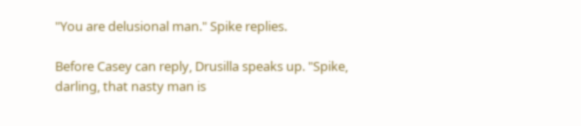"You are delusional man." Spike replies.

Before Casey can reply, Drusilla speaks up. "Spike, darling, that nasty man is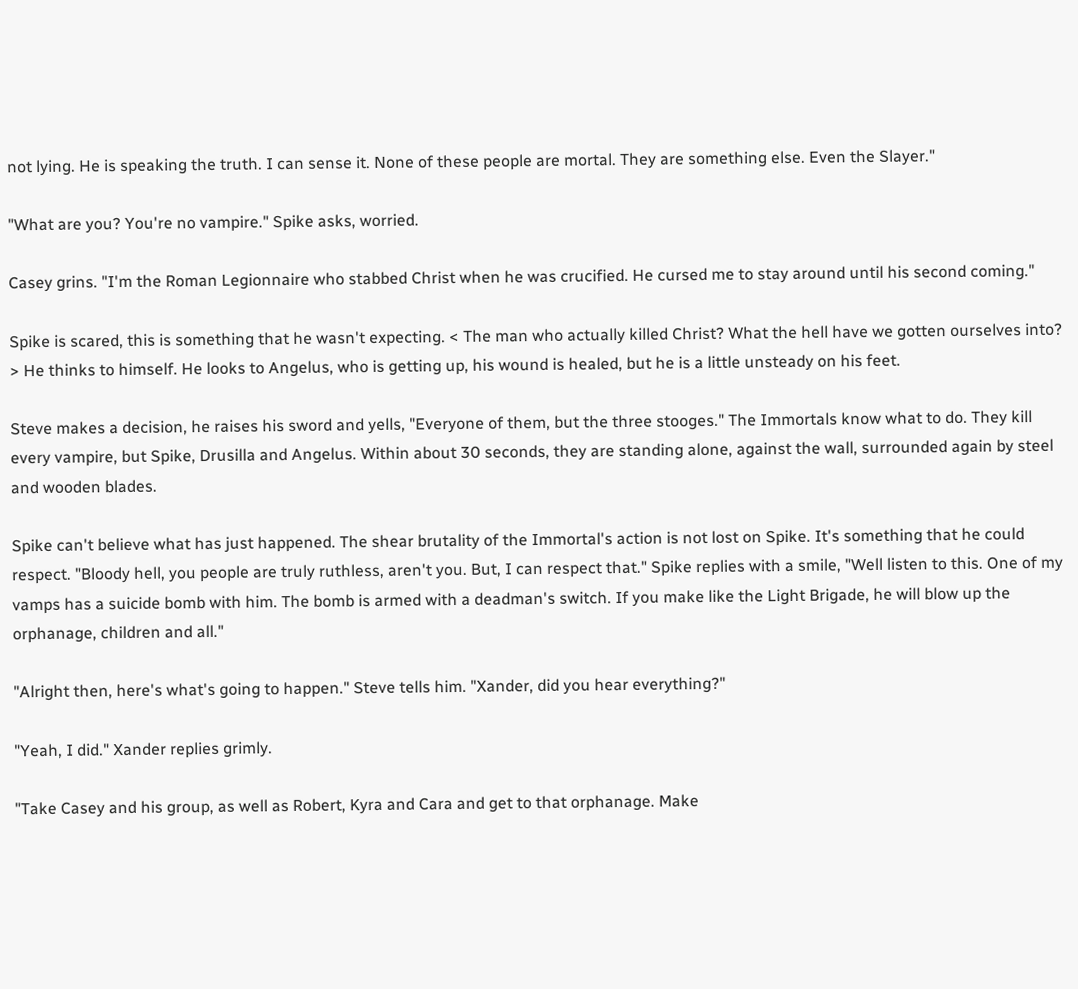not lying. He is speaking the truth. I can sense it. None of these people are mortal. They are something else. Even the Slayer."

"What are you? You're no vampire." Spike asks, worried.

Casey grins. "I'm the Roman Legionnaire who stabbed Christ when he was crucified. He cursed me to stay around until his second coming."

Spike is scared, this is something that he wasn't expecting. < The man who actually killed Christ? What the hell have we gotten ourselves into? > He thinks to himself. He looks to Angelus, who is getting up, his wound is healed, but he is a little unsteady on his feet.

Steve makes a decision, he raises his sword and yells, "Everyone of them, but the three stooges." The Immortals know what to do. They kill every vampire, but Spike, Drusilla and Angelus. Within about 30 seconds, they are standing alone, against the wall, surrounded again by steel and wooden blades.

Spike can't believe what has just happened. The shear brutality of the Immortal's action is not lost on Spike. It's something that he could respect. "Bloody hell, you people are truly ruthless, aren't you. But, I can respect that." Spike replies with a smile, "Well listen to this. One of my vamps has a suicide bomb with him. The bomb is armed with a deadman's switch. If you make like the Light Brigade, he will blow up the orphanage, children and all."

"Alright then, here's what's going to happen." Steve tells him. "Xander, did you hear everything?"

"Yeah, I did." Xander replies grimly.

"Take Casey and his group, as well as Robert, Kyra and Cara and get to that orphanage. Make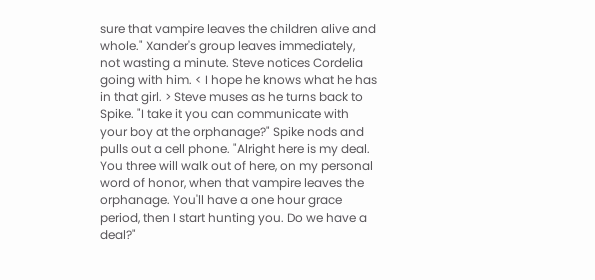sure that vampire leaves the children alive and whole." Xander's group leaves immediately, not wasting a minute. Steve notices Cordelia going with him. < I hope he knows what he has in that girl. > Steve muses as he turns back to Spike. "I take it you can communicate with your boy at the orphanage?" Spike nods and pulls out a cell phone. "Alright here is my deal. You three will walk out of here, on my personal word of honor, when that vampire leaves the orphanage. You'll have a one hour grace period, then I start hunting you. Do we have a deal?"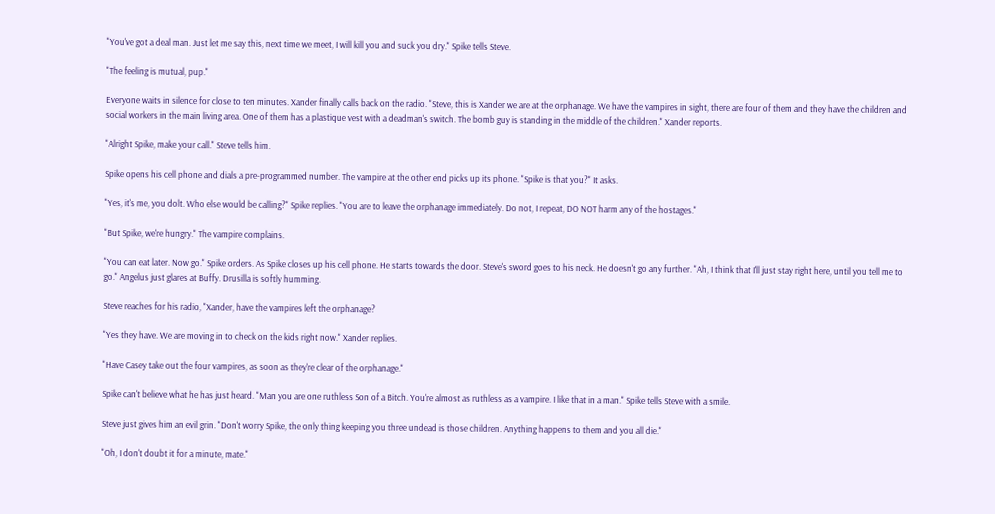"You've got a deal man. Just let me say this, next time we meet, I will kill you and suck you dry." Spike tells Steve.

"The feeling is mutual, pup."

Everyone waits in silence for close to ten minutes. Xander finally calls back on the radio. "Steve, this is Xander we are at the orphanage. We have the vampires in sight, there are four of them and they have the children and social workers in the main living area. One of them has a plastique vest with a deadman's switch. The bomb guy is standing in the middle of the children." Xander reports.

"Alright Spike, make your call." Steve tells him.

Spike opens his cell phone and dials a pre-programmed number. The vampire at the other end picks up its phone. "Spike is that you?" It asks.

"Yes, it's me, you dolt. Who else would be calling?" Spike replies. "You are to leave the orphanage immediately. Do not, I repeat, DO NOT harm any of the hostages."

"But Spike, we're hungry." The vampire complains.

"You can eat later. Now go." Spike orders. As Spike closes up his cell phone. He starts towards the door. Steve's sword goes to his neck. He doesn't go any further. "Ah, I think that I'll just stay right here, until you tell me to go." Angelus just glares at Buffy. Drusilla is softly humming.

Steve reaches for his radio, "Xander, have the vampires left the orphanage?

"Yes they have. We are moving in to check on the kids right now." Xander replies.

"Have Casey take out the four vampires, as soon as they're clear of the orphanage."

Spike can't believe what he has just heard. "Man you are one ruthless Son of a Bitch. You're almost as ruthless as a vampire. I like that in a man." Spike tells Steve with a smile.

Steve just gives him an evil grin. "Don't worry Spike, the only thing keeping you three undead is those children. Anything happens to them and you all die."

"Oh, I don't doubt it for a minute, mate."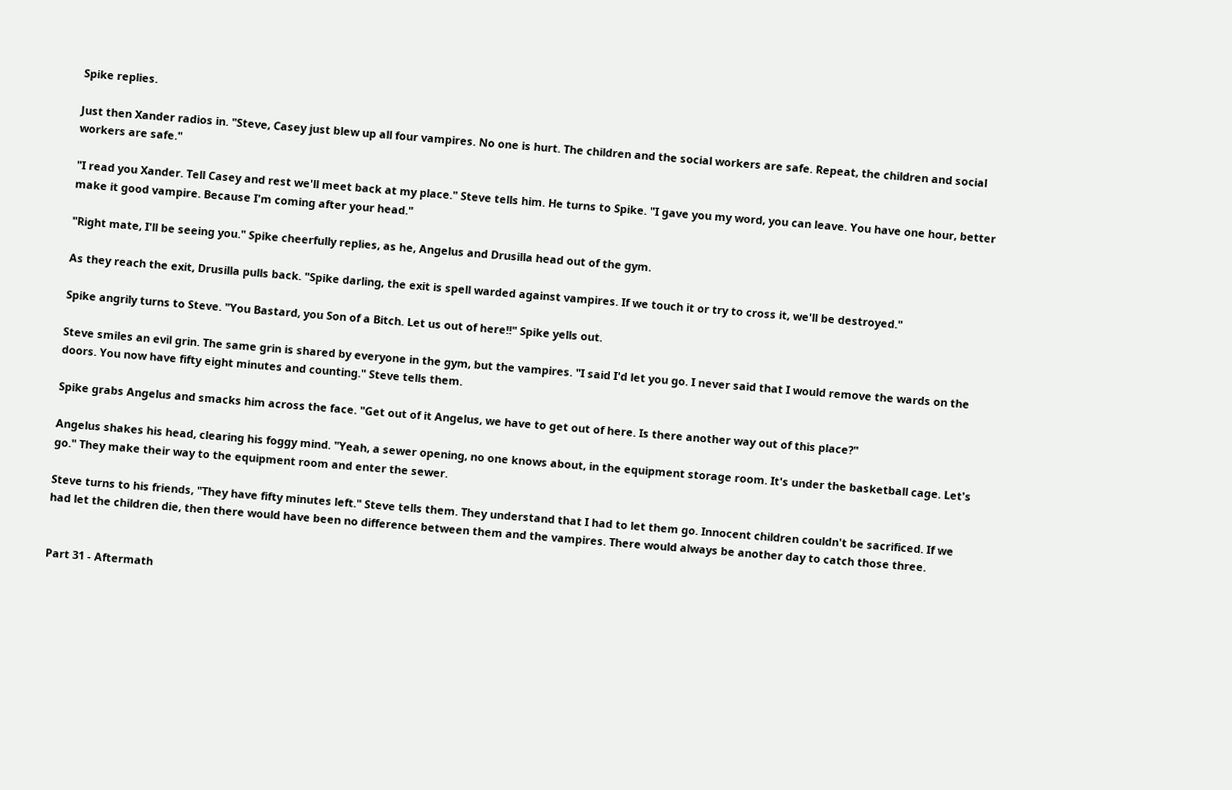Spike replies.

Just then Xander radios in. "Steve, Casey just blew up all four vampires. No one is hurt. The children and the social workers are safe. Repeat, the children and social workers are safe."

"I read you Xander. Tell Casey and rest we'll meet back at my place." Steve tells him. He turns to Spike. "I gave you my word, you can leave. You have one hour, better make it good vampire. Because I'm coming after your head."

"Right mate, I'll be seeing you." Spike cheerfully replies, as he, Angelus and Drusilla head out of the gym.

As they reach the exit, Drusilla pulls back. "Spike darling, the exit is spell warded against vampires. If we touch it or try to cross it, we'll be destroyed."

Spike angrily turns to Steve. "You Bastard, you Son of a Bitch. Let us out of here!!" Spike yells out.

Steve smiles an evil grin. The same grin is shared by everyone in the gym, but the vampires. "I said I'd let you go. I never said that I would remove the wards on the doors. You now have fifty eight minutes and counting." Steve tells them.

Spike grabs Angelus and smacks him across the face. "Get out of it Angelus, we have to get out of here. Is there another way out of this place?"

Angelus shakes his head, clearing his foggy mind. "Yeah, a sewer opening, no one knows about, in the equipment storage room. It's under the basketball cage. Let's go." They make their way to the equipment room and enter the sewer.

Steve turns to his friends, "They have fifty minutes left." Steve tells them. They understand that I had to let them go. Innocent children couldn't be sacrificed. If we had let the children die, then there would have been no difference between them and the vampires. There would always be another day to catch those three.


Part 31 - Aftermath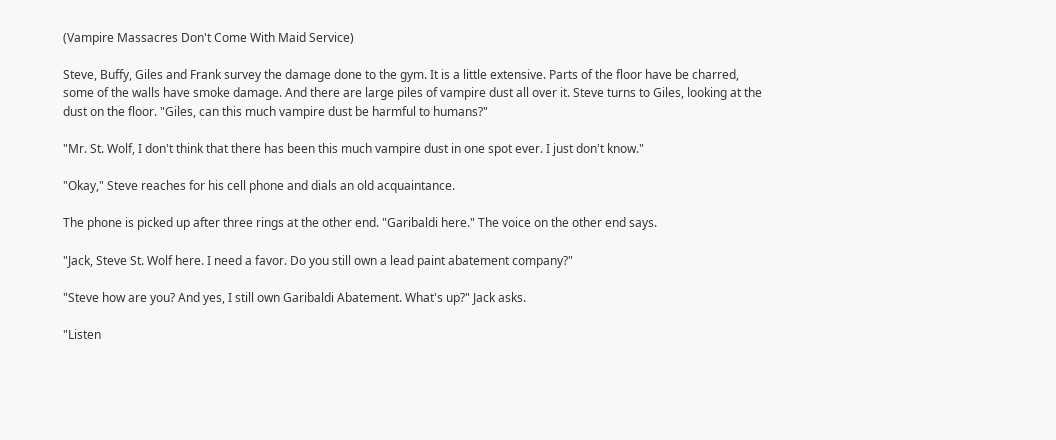(Vampire Massacres Don't Come With Maid Service)

Steve, Buffy, Giles and Frank survey the damage done to the gym. It is a little extensive. Parts of the floor have be charred, some of the walls have smoke damage. And there are large piles of vampire dust all over it. Steve turns to Giles, looking at the dust on the floor. "Giles, can this much vampire dust be harmful to humans?"

"Mr. St. Wolf, I don't think that there has been this much vampire dust in one spot ever. I just don't know."

"Okay," Steve reaches for his cell phone and dials an old acquaintance.

The phone is picked up after three rings at the other end. "Garibaldi here." The voice on the other end says.

"Jack, Steve St. Wolf here. I need a favor. Do you still own a lead paint abatement company?"

"Steve how are you? And yes, I still own Garibaldi Abatement. What's up?" Jack asks.

"Listen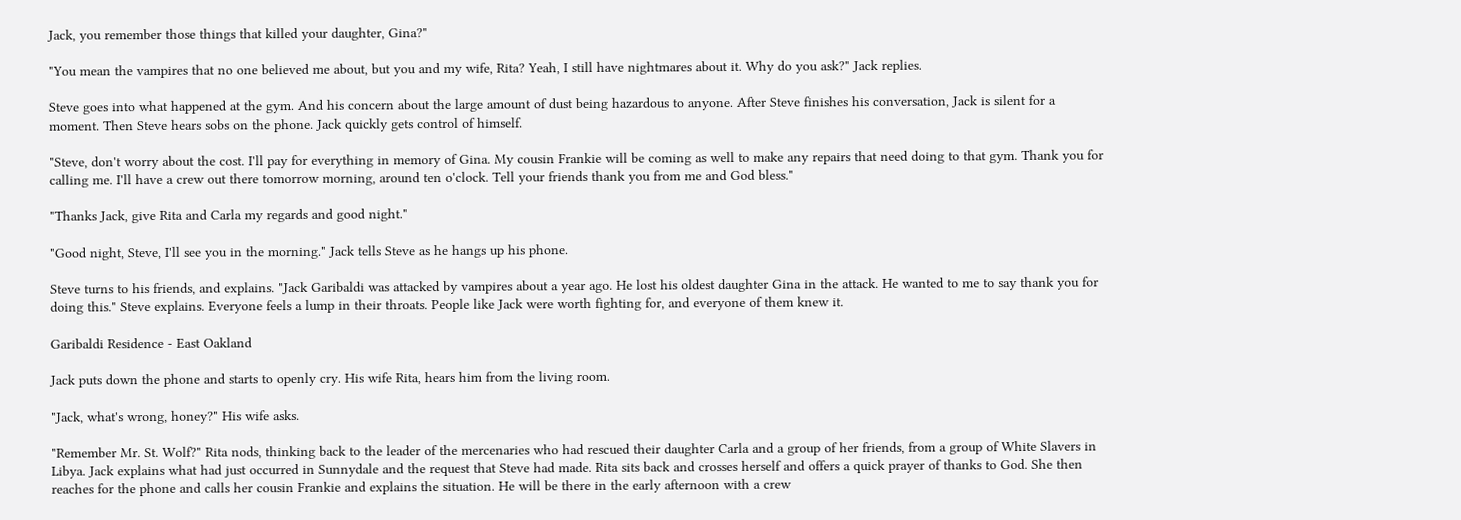Jack, you remember those things that killed your daughter, Gina?"

"You mean the vampires that no one believed me about, but you and my wife, Rita? Yeah, I still have nightmares about it. Why do you ask?" Jack replies.

Steve goes into what happened at the gym. And his concern about the large amount of dust being hazardous to anyone. After Steve finishes his conversation, Jack is silent for a moment. Then Steve hears sobs on the phone. Jack quickly gets control of himself.

"Steve, don't worry about the cost. I'll pay for everything in memory of Gina. My cousin Frankie will be coming as well to make any repairs that need doing to that gym. Thank you for calling me. I'll have a crew out there tomorrow morning, around ten o'clock. Tell your friends thank you from me and God bless."

"Thanks Jack, give Rita and Carla my regards and good night."

"Good night, Steve, I'll see you in the morning." Jack tells Steve as he hangs up his phone.

Steve turns to his friends, and explains. "Jack Garibaldi was attacked by vampires about a year ago. He lost his oldest daughter Gina in the attack. He wanted to me to say thank you for doing this." Steve explains. Everyone feels a lump in their throats. People like Jack were worth fighting for, and everyone of them knew it.

Garibaldi Residence - East Oakland

Jack puts down the phone and starts to openly cry. His wife Rita, hears him from the living room.

"Jack, what's wrong, honey?" His wife asks.

"Remember Mr. St. Wolf?" Rita nods, thinking back to the leader of the mercenaries who had rescued their daughter Carla and a group of her friends, from a group of White Slavers in Libya. Jack explains what had just occurred in Sunnydale and the request that Steve had made. Rita sits back and crosses herself and offers a quick prayer of thanks to God. She then reaches for the phone and calls her cousin Frankie and explains the situation. He will be there in the early afternoon with a crew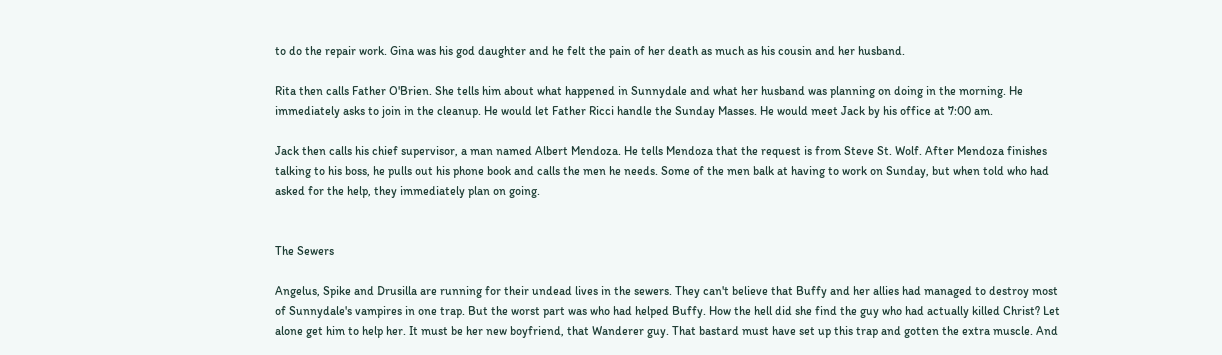to do the repair work. Gina was his god daughter and he felt the pain of her death as much as his cousin and her husband.

Rita then calls Father O'Brien. She tells him about what happened in Sunnydale and what her husband was planning on doing in the morning. He immediately asks to join in the cleanup. He would let Father Ricci handle the Sunday Masses. He would meet Jack by his office at 7:00 am.

Jack then calls his chief supervisor, a man named Albert Mendoza. He tells Mendoza that the request is from Steve St. Wolf. After Mendoza finishes talking to his boss, he pulls out his phone book and calls the men he needs. Some of the men balk at having to work on Sunday, but when told who had asked for the help, they immediately plan on going.


The Sewers

Angelus, Spike and Drusilla are running for their undead lives in the sewers. They can't believe that Buffy and her allies had managed to destroy most of Sunnydale's vampires in one trap. But the worst part was who had helped Buffy. How the hell did she find the guy who had actually killed Christ? Let alone get him to help her. It must be her new boyfriend, that Wanderer guy. That bastard must have set up this trap and gotten the extra muscle. And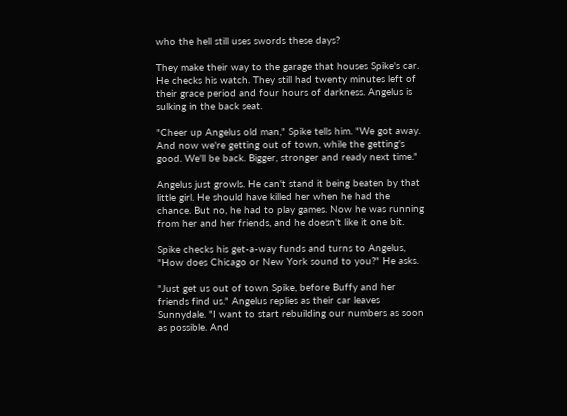who the hell still uses swords these days?

They make their way to the garage that houses Spike's car. He checks his watch. They still had twenty minutes left of their grace period and four hours of darkness. Angelus is sulking in the back seat.

"Cheer up Angelus old man," Spike tells him. "We got away. And now we're getting out of town, while the getting's good. We'll be back. Bigger, stronger and ready next time."

Angelus just growls. He can't stand it being beaten by that little girl. He should have killed her when he had the chance. But no, he had to play games. Now he was running from her and her friends, and he doesn't like it one bit.

Spike checks his get-a-way funds and turns to Angelus, "How does Chicago or New York sound to you?" He asks.

"Just get us out of town Spike, before Buffy and her friends find us." Angelus replies as their car leaves Sunnydale. "I want to start rebuilding our numbers as soon as possible. And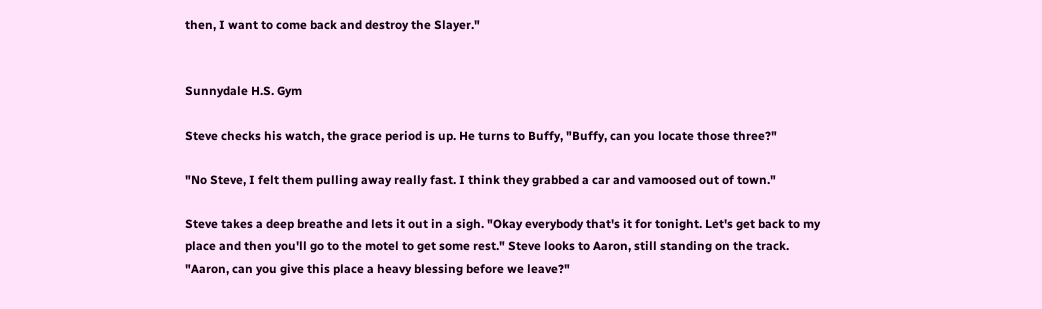then, I want to come back and destroy the Slayer."


Sunnydale H.S. Gym

Steve checks his watch, the grace period is up. He turns to Buffy, "Buffy, can you locate those three?"

"No Steve, I felt them pulling away really fast. I think they grabbed a car and vamoosed out of town."

Steve takes a deep breathe and lets it out in a sigh. "Okay everybody that's it for tonight. Let's get back to my place and then you'll go to the motel to get some rest." Steve looks to Aaron, still standing on the track. "Aaron, can you give this place a heavy blessing before we leave?"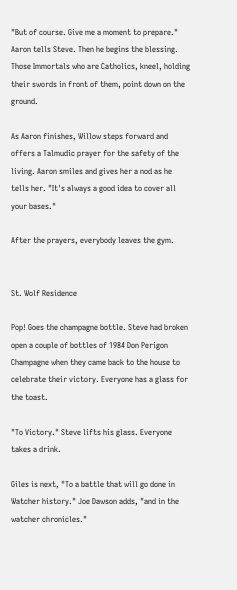"But of course. Give me a moment to prepare." Aaron tells Steve. Then he begins the blessing. Those Immortals who are Catholics, kneel, holding their swords in front of them, point down on the ground.

As Aaron finishes, Willow steps forward and offers a Talmudic prayer for the safety of the living. Aaron smiles and gives her a nod as he tells her. "It's always a good idea to cover all your bases."

After the prayers, everybody leaves the gym.


St. Wolf Residence

Pop! Goes the champagne bottle. Steve had broken open a couple of bottles of 1984 Don Perigon Champagne when they came back to the house to celebrate their victory. Everyone has a glass for the toast.

"To Victory." Steve lifts his glass. Everyone takes a drink.

Giles is next, "To a battle that will go done in Watcher history." Joe Dawson adds, "and in the watcher chronicles."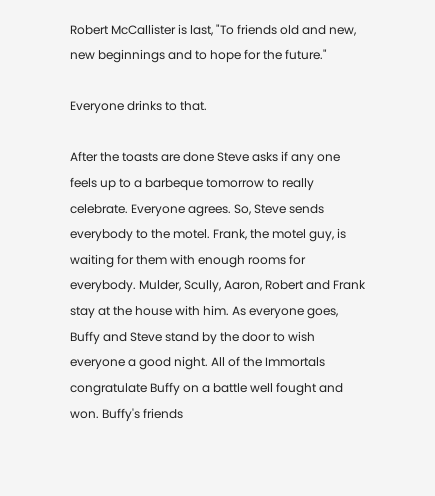Robert McCallister is last, "To friends old and new, new beginnings and to hope for the future."

Everyone drinks to that.

After the toasts are done Steve asks if any one feels up to a barbeque tomorrow to really celebrate. Everyone agrees. So, Steve sends everybody to the motel. Frank, the motel guy, is waiting for them with enough rooms for everybody. Mulder, Scully, Aaron, Robert and Frank stay at the house with him. As everyone goes, Buffy and Steve stand by the door to wish everyone a good night. All of the Immortals congratulate Buffy on a battle well fought and won. Buffy's friends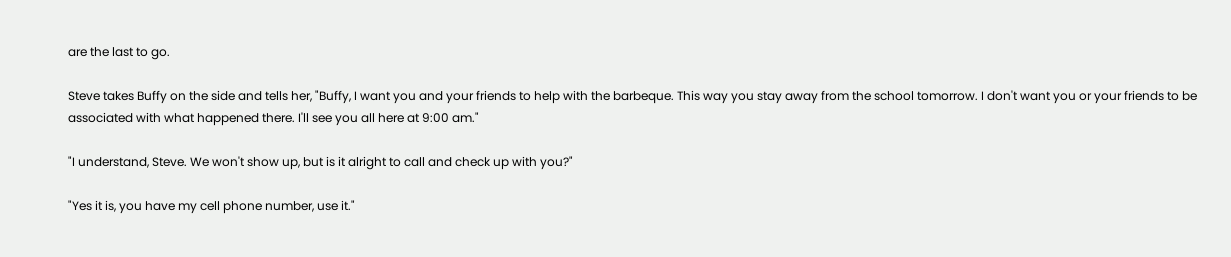are the last to go.

Steve takes Buffy on the side and tells her, "Buffy, I want you and your friends to help with the barbeque. This way you stay away from the school tomorrow. I don't want you or your friends to be associated with what happened there. I'll see you all here at 9:00 am."

"I understand, Steve. We won't show up, but is it alright to call and check up with you?"

"Yes it is, you have my cell phone number, use it."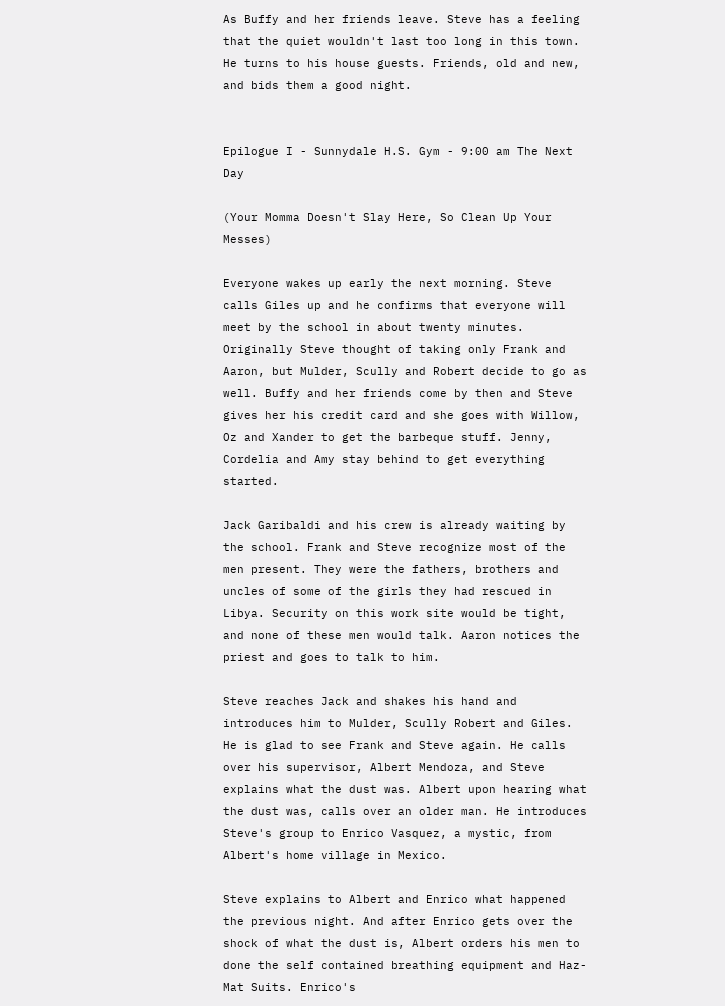As Buffy and her friends leave. Steve has a feeling that the quiet wouldn't last too long in this town. He turns to his house guests. Friends, old and new, and bids them a good night.


Epilogue I - Sunnydale H.S. Gym - 9:00 am The Next Day

(Your Momma Doesn't Slay Here, So Clean Up Your Messes)

Everyone wakes up early the next morning. Steve calls Giles up and he confirms that everyone will meet by the school in about twenty minutes. Originally Steve thought of taking only Frank and Aaron, but Mulder, Scully and Robert decide to go as well. Buffy and her friends come by then and Steve gives her his credit card and she goes with Willow, Oz and Xander to get the barbeque stuff. Jenny, Cordelia and Amy stay behind to get everything started.

Jack Garibaldi and his crew is already waiting by the school. Frank and Steve recognize most of the men present. They were the fathers, brothers and uncles of some of the girls they had rescued in Libya. Security on this work site would be tight, and none of these men would talk. Aaron notices the priest and goes to talk to him.

Steve reaches Jack and shakes his hand and introduces him to Mulder, Scully Robert and Giles. He is glad to see Frank and Steve again. He calls over his supervisor, Albert Mendoza, and Steve explains what the dust was. Albert upon hearing what the dust was, calls over an older man. He introduces Steve's group to Enrico Vasquez, a mystic, from Albert's home village in Mexico.

Steve explains to Albert and Enrico what happened the previous night. And after Enrico gets over the shock of what the dust is, Albert orders his men to done the self contained breathing equipment and Haz-Mat Suits. Enrico's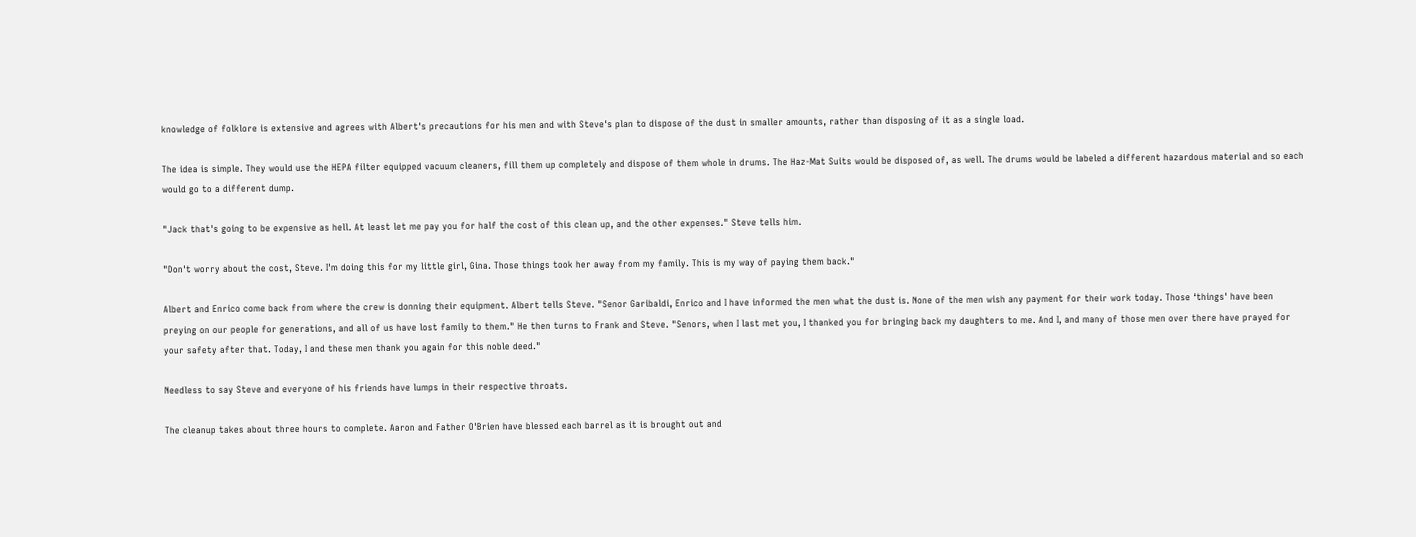knowledge of folklore is extensive and agrees with Albert's precautions for his men and with Steve's plan to dispose of the dust in smaller amounts, rather than disposing of it as a single load.

The idea is simple. They would use the HEPA filter equipped vacuum cleaners, fill them up completely and dispose of them whole in drums. The Haz-Mat Suits would be disposed of, as well. The drums would be labeled a different hazardous material and so each would go to a different dump.

"Jack that's going to be expensive as hell. At least let me pay you for half the cost of this clean up, and the other expenses." Steve tells him.

"Don't worry about the cost, Steve. I'm doing this for my little girl, Gina. Those things took her away from my family. This is my way of paying them back."

Albert and Enrico come back from where the crew is donning their equipment. Albert tells Steve. "Senor Garibaldi, Enrico and I have informed the men what the dust is. None of the men wish any payment for their work today. Those ‘things' have been preying on our people for generations, and all of us have lost family to them." He then turns to Frank and Steve. "Senors, when I last met you, I thanked you for bringing back my daughters to me. And I, and many of those men over there have prayed for your safety after that. Today, I and these men thank you again for this noble deed."

Needless to say Steve and everyone of his friends have lumps in their respective throats.

The cleanup takes about three hours to complete. Aaron and Father O'Brien have blessed each barrel as it is brought out and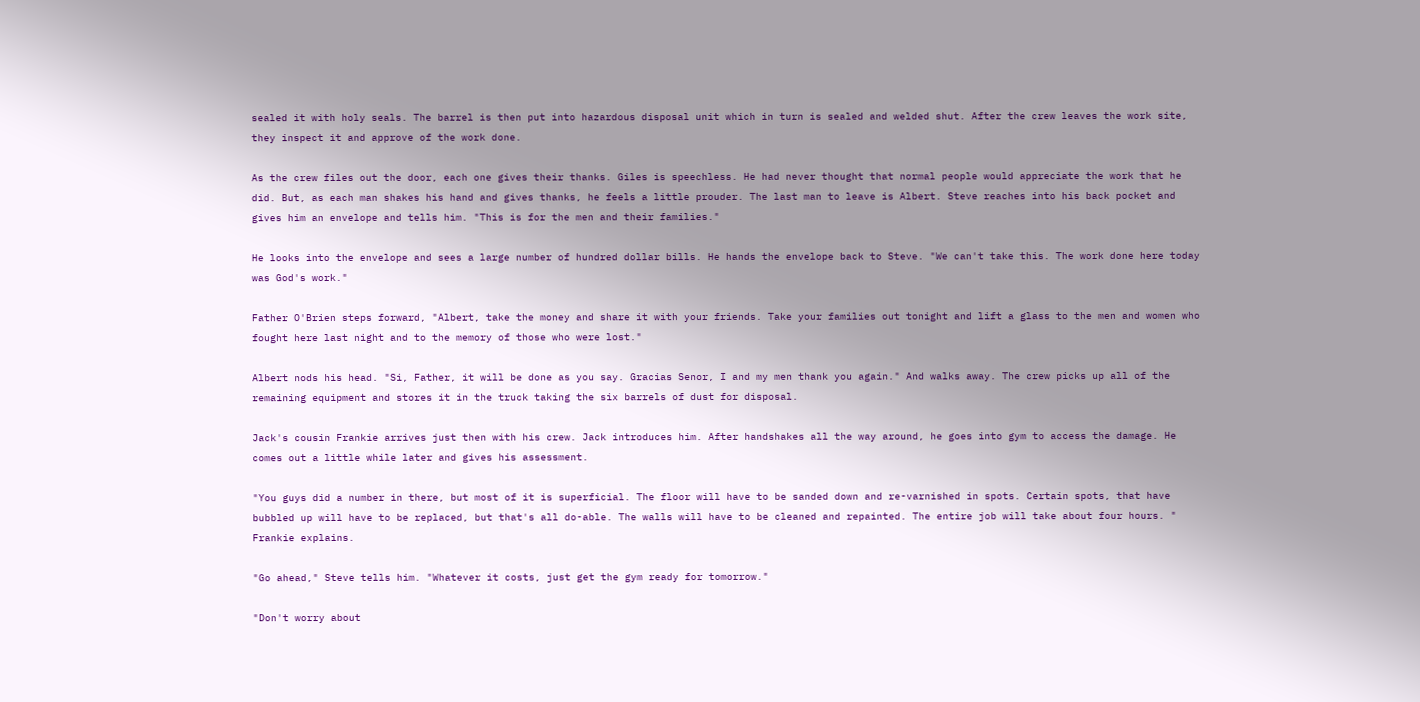sealed it with holy seals. The barrel is then put into hazardous disposal unit which in turn is sealed and welded shut. After the crew leaves the work site, they inspect it and approve of the work done.

As the crew files out the door, each one gives their thanks. Giles is speechless. He had never thought that normal people would appreciate the work that he did. But, as each man shakes his hand and gives thanks, he feels a little prouder. The last man to leave is Albert. Steve reaches into his back pocket and gives him an envelope and tells him. "This is for the men and their families."

He looks into the envelope and sees a large number of hundred dollar bills. He hands the envelope back to Steve. "We can't take this. The work done here today was God's work."

Father O'Brien steps forward, "Albert, take the money and share it with your friends. Take your families out tonight and lift a glass to the men and women who fought here last night and to the memory of those who were lost."

Albert nods his head. "Si, Father, it will be done as you say. Gracias Senor, I and my men thank you again." And walks away. The crew picks up all of the remaining equipment and stores it in the truck taking the six barrels of dust for disposal.

Jack's cousin Frankie arrives just then with his crew. Jack introduces him. After handshakes all the way around, he goes into gym to access the damage. He comes out a little while later and gives his assessment.

"You guys did a number in there, but most of it is superficial. The floor will have to be sanded down and re-varnished in spots. Certain spots, that have bubbled up will have to be replaced, but that's all do-able. The walls will have to be cleaned and repainted. The entire job will take about four hours. " Frankie explains.

"Go ahead," Steve tells him. "Whatever it costs, just get the gym ready for tomorrow."

"Don't worry about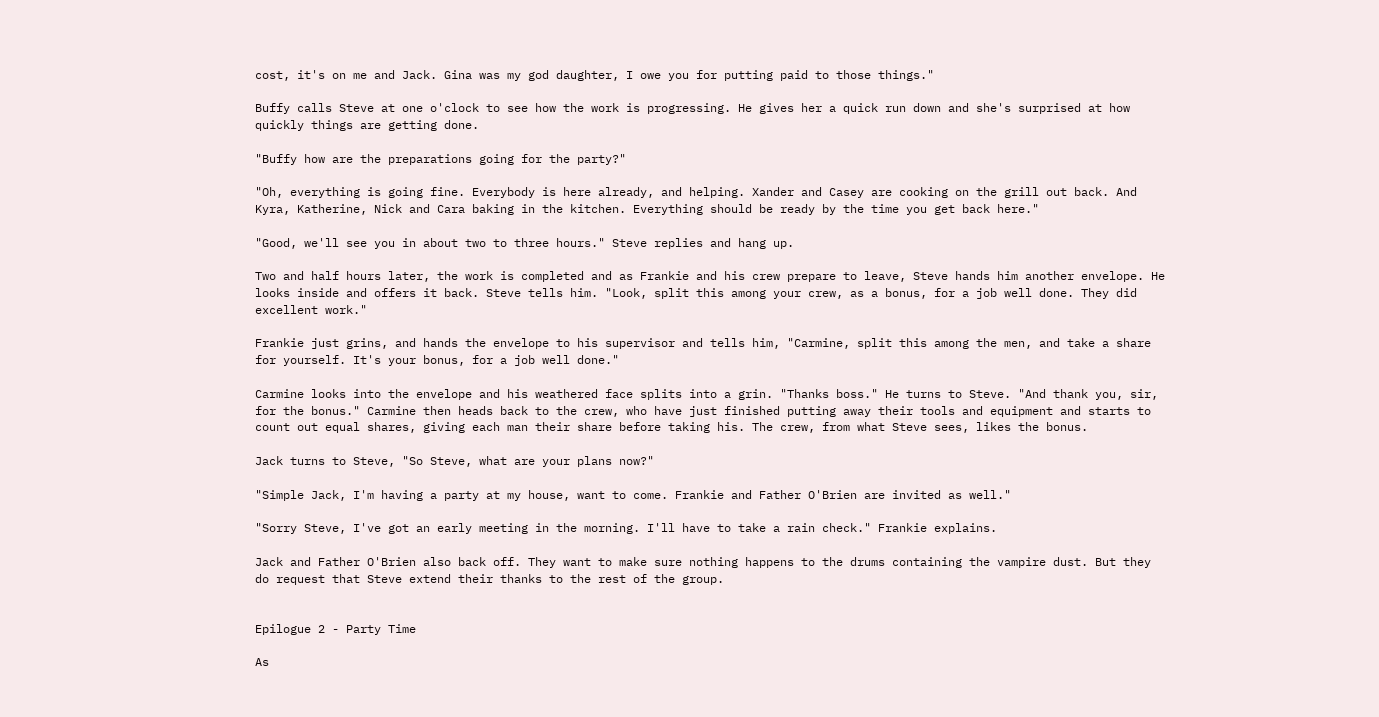cost, it's on me and Jack. Gina was my god daughter, I owe you for putting paid to those things."

Buffy calls Steve at one o'clock to see how the work is progressing. He gives her a quick run down and she's surprised at how quickly things are getting done.

"Buffy how are the preparations going for the party?"

"Oh, everything is going fine. Everybody is here already, and helping. Xander and Casey are cooking on the grill out back. And Kyra, Katherine, Nick and Cara baking in the kitchen. Everything should be ready by the time you get back here."

"Good, we'll see you in about two to three hours." Steve replies and hang up.

Two and half hours later, the work is completed and as Frankie and his crew prepare to leave, Steve hands him another envelope. He looks inside and offers it back. Steve tells him. "Look, split this among your crew, as a bonus, for a job well done. They did excellent work."

Frankie just grins, and hands the envelope to his supervisor and tells him, "Carmine, split this among the men, and take a share for yourself. It's your bonus, for a job well done."

Carmine looks into the envelope and his weathered face splits into a grin. "Thanks boss." He turns to Steve. "And thank you, sir, for the bonus." Carmine then heads back to the crew, who have just finished putting away their tools and equipment and starts to count out equal shares, giving each man their share before taking his. The crew, from what Steve sees, likes the bonus.

Jack turns to Steve, "So Steve, what are your plans now?"

"Simple Jack, I'm having a party at my house, want to come. Frankie and Father O'Brien are invited as well."

"Sorry Steve, I've got an early meeting in the morning. I'll have to take a rain check." Frankie explains.

Jack and Father O'Brien also back off. They want to make sure nothing happens to the drums containing the vampire dust. But they do request that Steve extend their thanks to the rest of the group.


Epilogue 2 - Party Time

As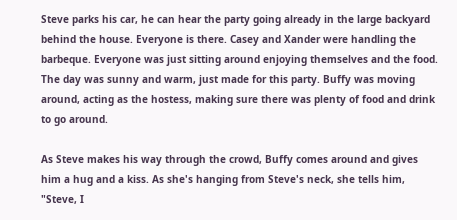Steve parks his car, he can hear the party going already in the large backyard behind the house. Everyone is there. Casey and Xander were handling the barbeque. Everyone was just sitting around enjoying themselves and the food. The day was sunny and warm, just made for this party. Buffy was moving around, acting as the hostess, making sure there was plenty of food and drink to go around.

As Steve makes his way through the crowd, Buffy comes around and gives him a hug and a kiss. As she's hanging from Steve's neck, she tells him, "Steve, I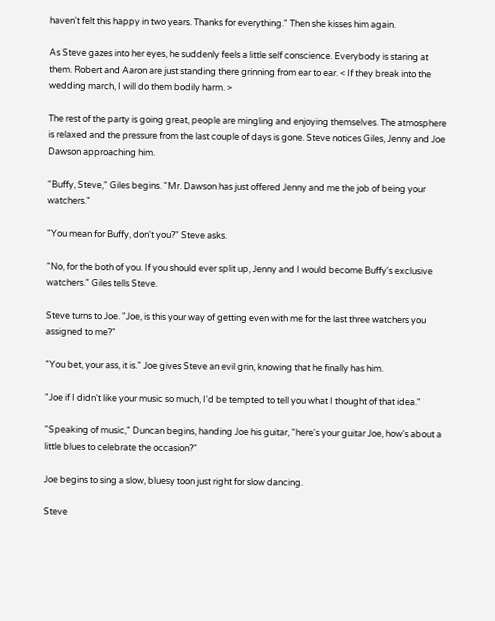haven't felt this happy in two years. Thanks for everything." Then she kisses him again.

As Steve gazes into her eyes, he suddenly feels a little self conscience. Everybody is staring at them. Robert and Aaron are just standing there grinning from ear to ear. < If they break into the wedding march, I will do them bodily harm. >

The rest of the party is going great, people are mingling and enjoying themselves. The atmosphere is relaxed and the pressure from the last couple of days is gone. Steve notices Giles, Jenny and Joe Dawson approaching him.

"Buffy, Steve," Giles begins. "Mr. Dawson has just offered Jenny and me the job of being your watchers."

"You mean for Buffy, don't you?" Steve asks.

"No, for the both of you. If you should ever split up, Jenny and I would become Buffy's exclusive watchers." Giles tells Steve.

Steve turns to Joe. "Joe, is this your way of getting even with me for the last three watchers you assigned to me?"

"You bet, your ass, it is." Joe gives Steve an evil grin, knowing that he finally has him.

"Joe if I didn't like your music so much, I'd be tempted to tell you what I thought of that idea."

"Speaking of music," Duncan begins, handing Joe his guitar, "here's your guitar Joe, how's about a little blues to celebrate the occasion?"

Joe begins to sing a slow, bluesy toon just right for slow dancing.

Steve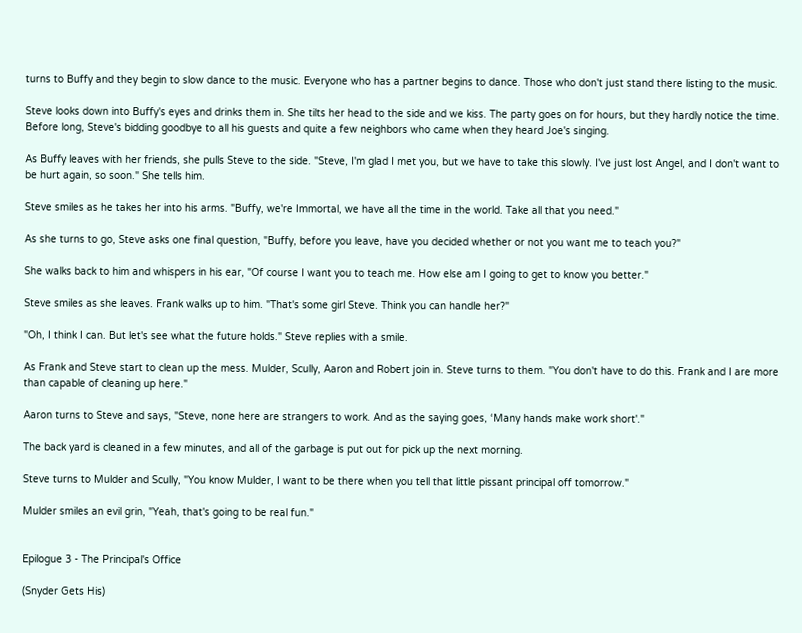turns to Buffy and they begin to slow dance to the music. Everyone who has a partner begins to dance. Those who don't just stand there listing to the music.

Steve looks down into Buffy's eyes and drinks them in. She tilts her head to the side and we kiss. The party goes on for hours, but they hardly notice the time. Before long, Steve's bidding goodbye to all his guests and quite a few neighbors who came when they heard Joe's singing.

As Buffy leaves with her friends, she pulls Steve to the side. "Steve, I'm glad I met you, but we have to take this slowly. I've just lost Angel, and I don't want to be hurt again, so soon." She tells him.

Steve smiles as he takes her into his arms. "Buffy, we're Immortal, we have all the time in the world. Take all that you need."

As she turns to go, Steve asks one final question, "Buffy, before you leave, have you decided whether or not you want me to teach you?"

She walks back to him and whispers in his ear, "Of course I want you to teach me. How else am I going to get to know you better."

Steve smiles as she leaves. Frank walks up to him. "That's some girl Steve. Think you can handle her?"

"Oh, I think I can. But let's see what the future holds." Steve replies with a smile.

As Frank and Steve start to clean up the mess. Mulder, Scully, Aaron and Robert join in. Steve turns to them. "You don't have to do this. Frank and I are more than capable of cleaning up here."

Aaron turns to Steve and says, "Steve, none here are strangers to work. And as the saying goes, ‘Many hands make work short'."

The back yard is cleaned in a few minutes, and all of the garbage is put out for pick up the next morning.

Steve turns to Mulder and Scully, "You know Mulder, I want to be there when you tell that little pissant principal off tomorrow."

Mulder smiles an evil grin, "Yeah, that's going to be real fun."


Epilogue 3 - The Principal's Office

(Snyder Gets His)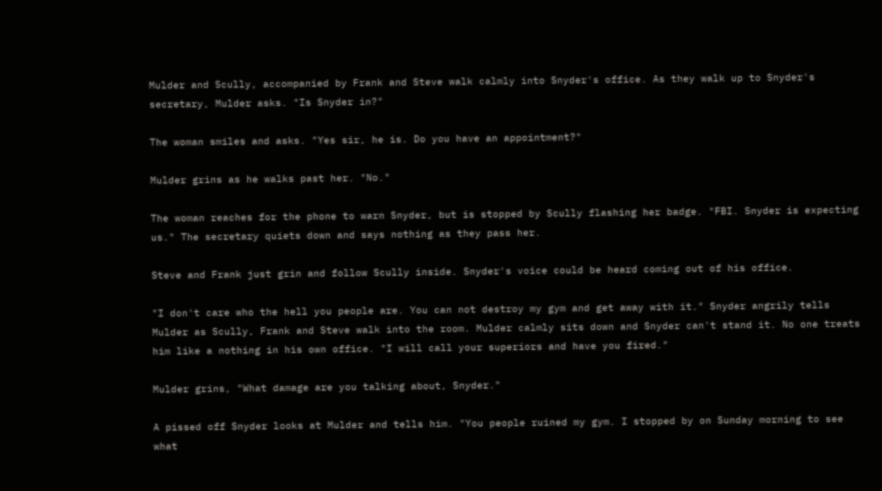Mulder and Scully, accompanied by Frank and Steve walk calmly into Snyder's office. As they walk up to Snyder's secretary, Mulder asks. "Is Snyder in?"

The woman smiles and asks. "Yes sir, he is. Do you have an appointment?"

Mulder grins as he walks past her. "No."

The woman reaches for the phone to warn Snyder, but is stopped by Scully flashing her badge. "FBI. Snyder is expecting us." The secretary quiets down and says nothing as they pass her.

Steve and Frank just grin and follow Scully inside. Snyder's voice could be heard coming out of his office.

"I don't care who the hell you people are. You can not destroy my gym and get away with it." Snyder angrily tells Mulder as Scully, Frank and Steve walk into the room. Mulder calmly sits down and Snyder can't stand it. No one treats him like a nothing in his own office. "I will call your superiors and have you fired."

Mulder grins, "What damage are you talking about, Snyder."

A pissed off Snyder looks at Mulder and tells him. "You people ruined my gym. I stopped by on Sunday morning to see what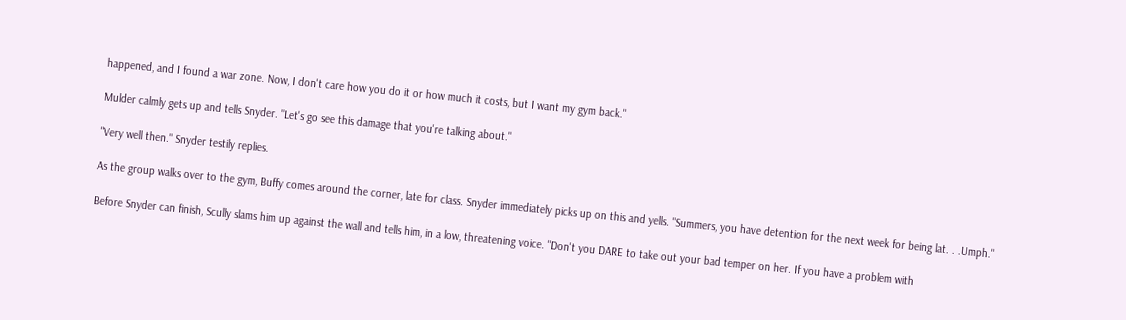happened, and I found a war zone. Now, I don't care how you do it or how much it costs, but I want my gym back."

Mulder calmly gets up and tells Snyder. "Let's go see this damage that you're talking about."

"Very well then." Snyder testily replies.

As the group walks over to the gym, Buffy comes around the corner, late for class. Snyder immediately picks up on this and yells. "Summers, you have detention for the next week for being lat. . .Umph."

Before Snyder can finish, Scully slams him up against the wall and tells him, in a low, threatening voice. "Don't you DARE to take out your bad temper on her. If you have a problem with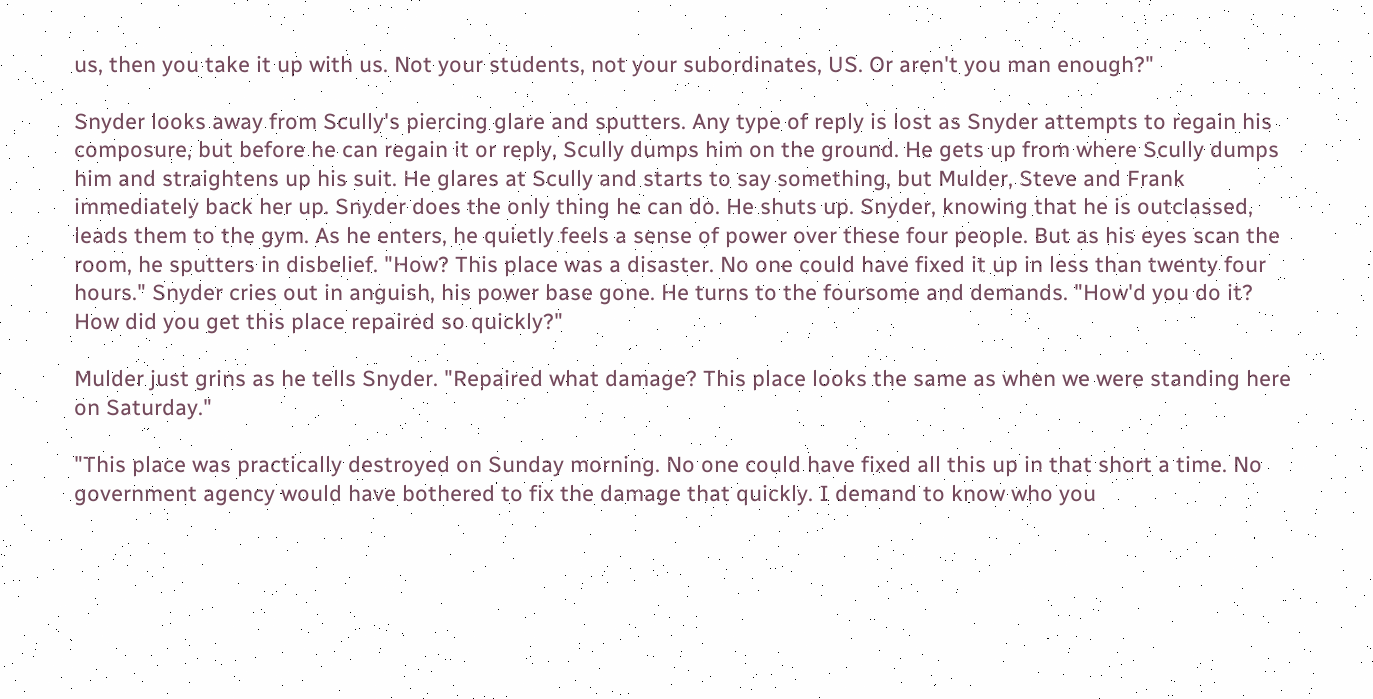us, then you take it up with us. Not your students, not your subordinates, US. Or aren't you man enough?"

Snyder looks away from Scully's piercing glare and sputters. Any type of reply is lost as Snyder attempts to regain his composure, but before he can regain it or reply, Scully dumps him on the ground. He gets up from where Scully dumps him and straightens up his suit. He glares at Scully and starts to say something, but Mulder, Steve and Frank immediately back her up. Snyder does the only thing he can do. He shuts up. Snyder, knowing that he is outclassed, leads them to the gym. As he enters, he quietly feels a sense of power over these four people. But as his eyes scan the room, he sputters in disbelief. "How? This place was a disaster. No one could have fixed it up in less than twenty four hours." Snyder cries out in anguish, his power base gone. He turns to the foursome and demands. "How'd you do it? How did you get this place repaired so quickly?"

Mulder just grins as he tells Snyder. "Repaired what damage? This place looks the same as when we were standing here on Saturday."

"This place was practically destroyed on Sunday morning. No one could have fixed all this up in that short a time. No government agency would have bothered to fix the damage that quickly. I demand to know who you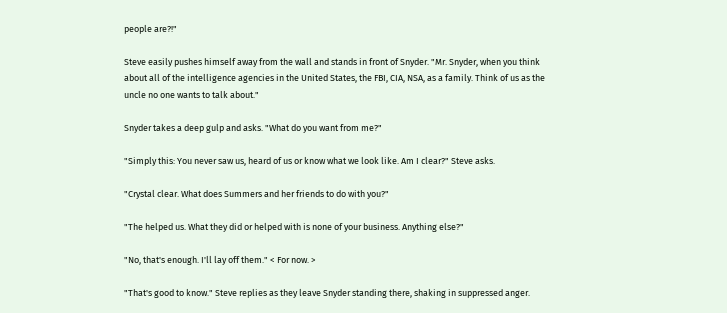people are?!"

Steve easily pushes himself away from the wall and stands in front of Snyder. "Mr. Snyder, when you think about all of the intelligence agencies in the United States, the FBI, CIA, NSA, as a family. Think of us as the uncle no one wants to talk about."

Snyder takes a deep gulp and asks. "What do you want from me?"

"Simply this: You never saw us, heard of us or know what we look like. Am I clear?" Steve asks.

"Crystal clear. What does Summers and her friends to do with you?"

"The helped us. What they did or helped with is none of your business. Anything else?"

"No, that's enough. I'll lay off them." < For now. >

"That's good to know." Steve replies as they leave Snyder standing there, shaking in suppressed anger.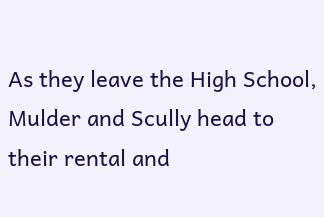As they leave the High School, Mulder and Scully head to their rental and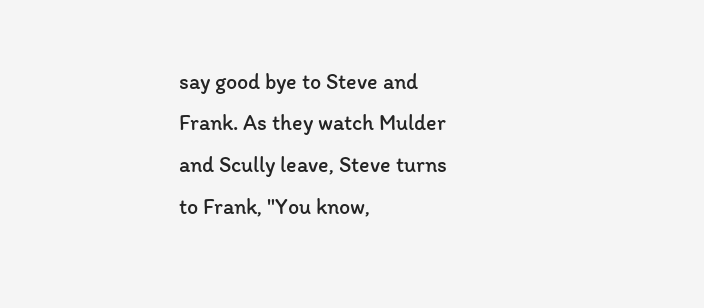say good bye to Steve and Frank. As they watch Mulder and Scully leave, Steve turns to Frank, "You know,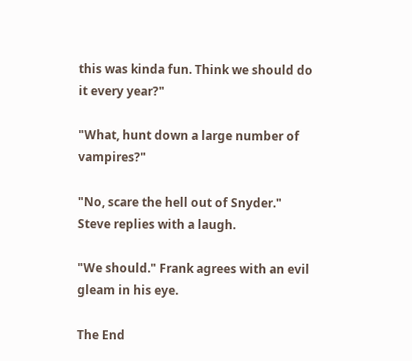this was kinda fun. Think we should do it every year?"

"What, hunt down a large number of vampires?"

"No, scare the hell out of Snyder." Steve replies with a laugh.

"We should." Frank agrees with an evil gleam in his eye.

The End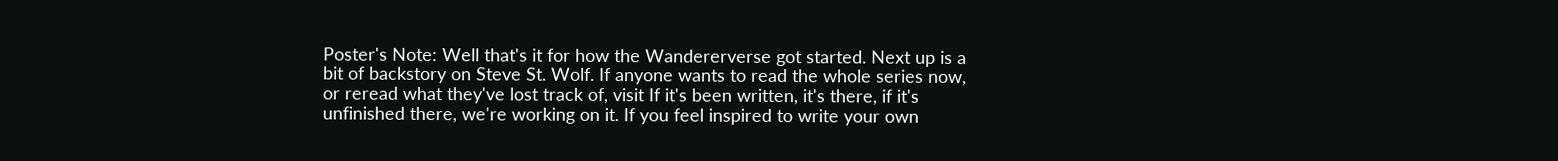Poster's Note: Well that's it for how the Wandererverse got started. Next up is a bit of backstory on Steve St. Wolf. If anyone wants to read the whole series now, or reread what they've lost track of, visit If it's been written, it's there, if it's unfinished there, we're working on it. If you feel inspired to write your own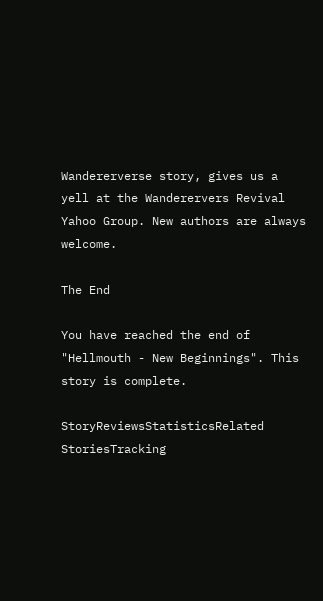Wandererverse story, gives us a yell at the Wanderervers Revival Yahoo Group. New authors are always welcome.

The End

You have reached the end of "Hellmouth - New Beginnings". This story is complete.

StoryReviewsStatisticsRelated StoriesTracking